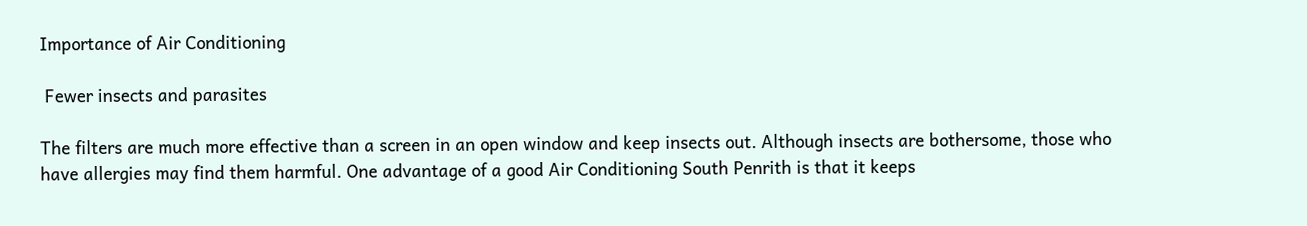Importance of Air Conditioning

 Fewer insects and parasites

The filters are much more effective than a screen in an open window and keep insects out. Although insects are bothersome, those who have allergies may find them harmful. One advantage of a good Air Conditioning South Penrith is that it keeps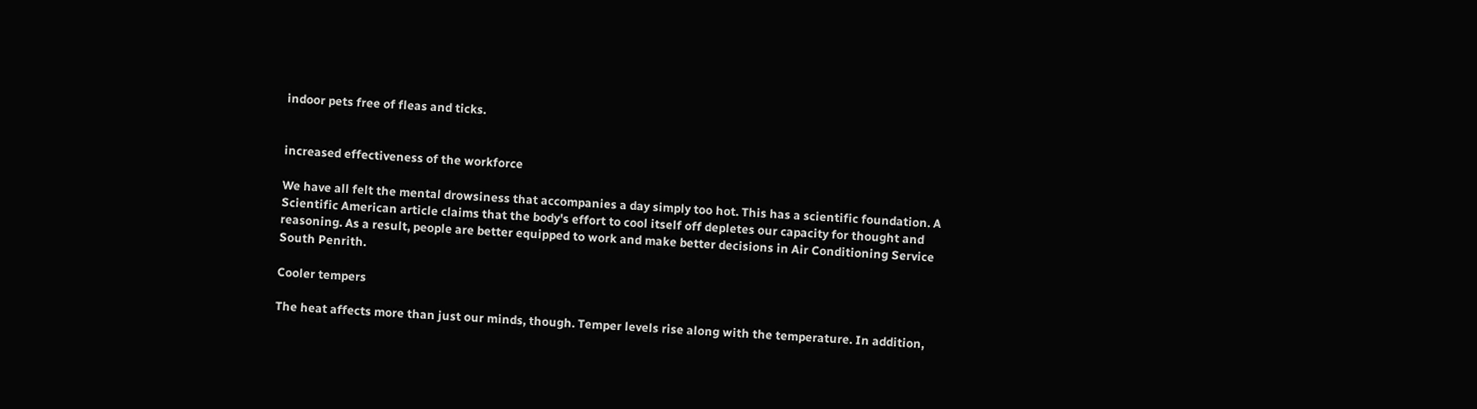indoor pets free of fleas and ticks.


increased effectiveness of the workforce

We have all felt the mental drowsiness that accompanies a day simply too hot. This has a scientific foundation. A Scientific American article claims that the body's effort to cool itself off depletes our capacity for thought and reasoning. As a result, people are better equipped to work and make better decisions in Air Conditioning Service South Penrith.

Cooler tempers

The heat affects more than just our minds, though. Temper levels rise along with the temperature. In addition,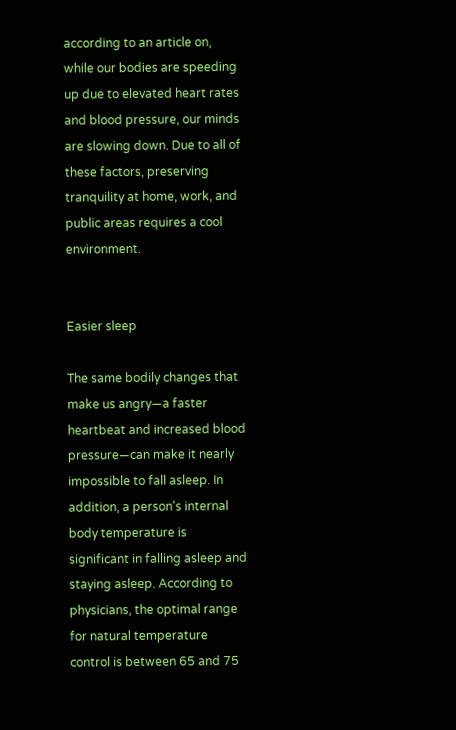according to an article on, while our bodies are speeding up due to elevated heart rates and blood pressure, our minds are slowing down. Due to all of these factors, preserving tranquility at home, work, and public areas requires a cool environment.


Easier sleep

The same bodily changes that make us angry—a faster heartbeat and increased blood pressure—can make it nearly impossible to fall asleep. In addition, a person's internal body temperature is significant in falling asleep and staying asleep. According to physicians, the optimal range for natural temperature control is between 65 and 75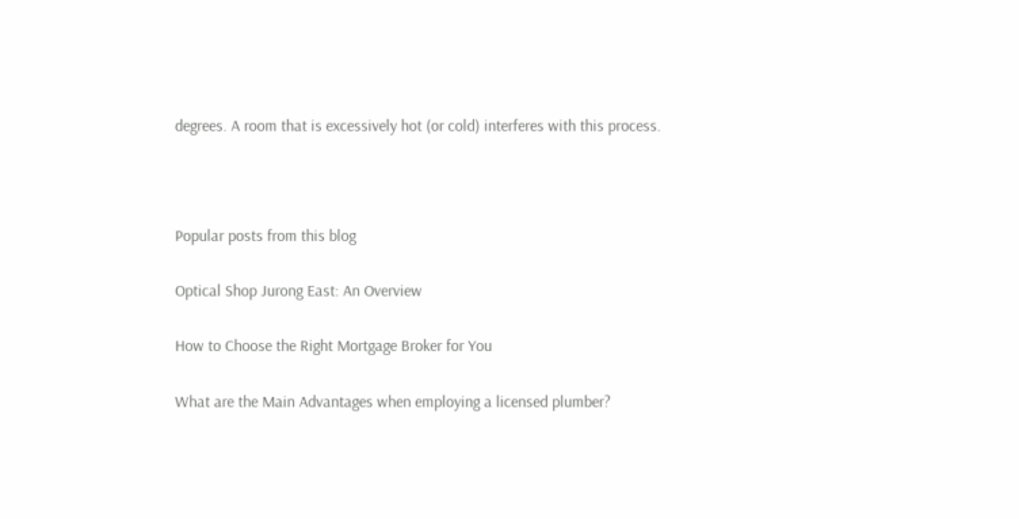degrees. A room that is excessively hot (or cold) interferes with this process.



Popular posts from this blog

Optical Shop Jurong East: An Overview

How to Choose the Right Mortgage Broker for You

What are the Main Advantages when employing a licensed plumber?